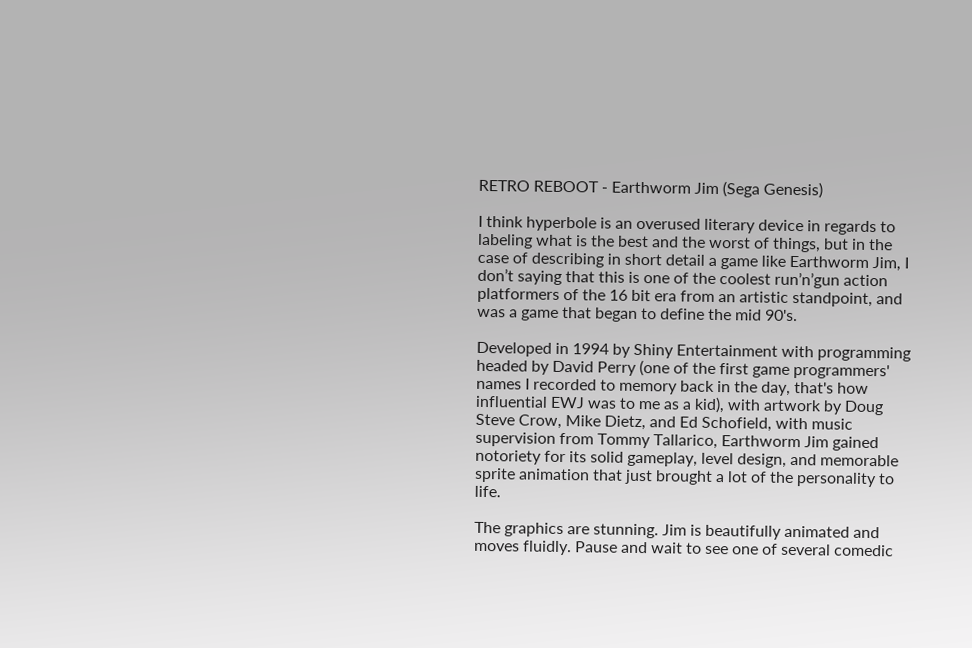RETRO REBOOT - Earthworm Jim (Sega Genesis)

I think hyperbole is an overused literary device in regards to labeling what is the best and the worst of things, but in the case of describing in short detail a game like Earthworm Jim, I don’t saying that this is one of the coolest run’n’gun action platformers of the 16 bit era from an artistic standpoint, and was a game that began to define the mid 90's.

Developed in 1994 by Shiny Entertainment with programming headed by David Perry (one of the first game programmers' names I recorded to memory back in the day, that's how influential EWJ was to me as a kid), with artwork by Doug Steve Crow, Mike Dietz, and Ed Schofield, with music supervision from Tommy Tallarico, Earthworm Jim gained notoriety for its solid gameplay, level design, and memorable sprite animation that just brought a lot of the personality to life.

The graphics are stunning. Jim is beautifully animated and moves fluidly. Pause and wait to see one of several comedic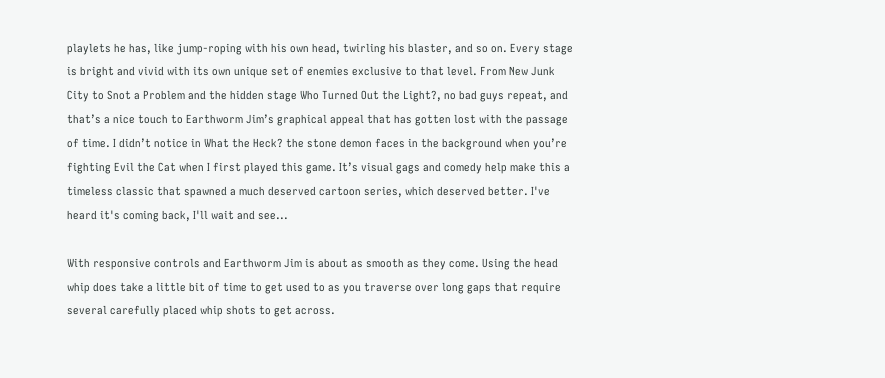playlets he has, like jump-roping with his own head, twirling his blaster, and so on. Every stage is bright and vivid with its own unique set of enemies exclusive to that level. From New Junk City to Snot a Problem and the hidden stage Who Turned Out the Light?, no bad guys repeat, and that’s a nice touch to Earthworm Jim’s graphical appeal that has gotten lost with the passage of time. I didn’t notice in What the Heck? the stone demon faces in the background when you’re fighting Evil the Cat when I first played this game. It’s visual gags and comedy help make this a timeless classic that spawned a much deserved cartoon series, which deserved better. I've heard it's coming back, I'll wait and see...

With responsive controls and Earthworm Jim is about as smooth as they come. Using the head whip does take a little bit of time to get used to as you traverse over long gaps that require several carefully placed whip shots to get across.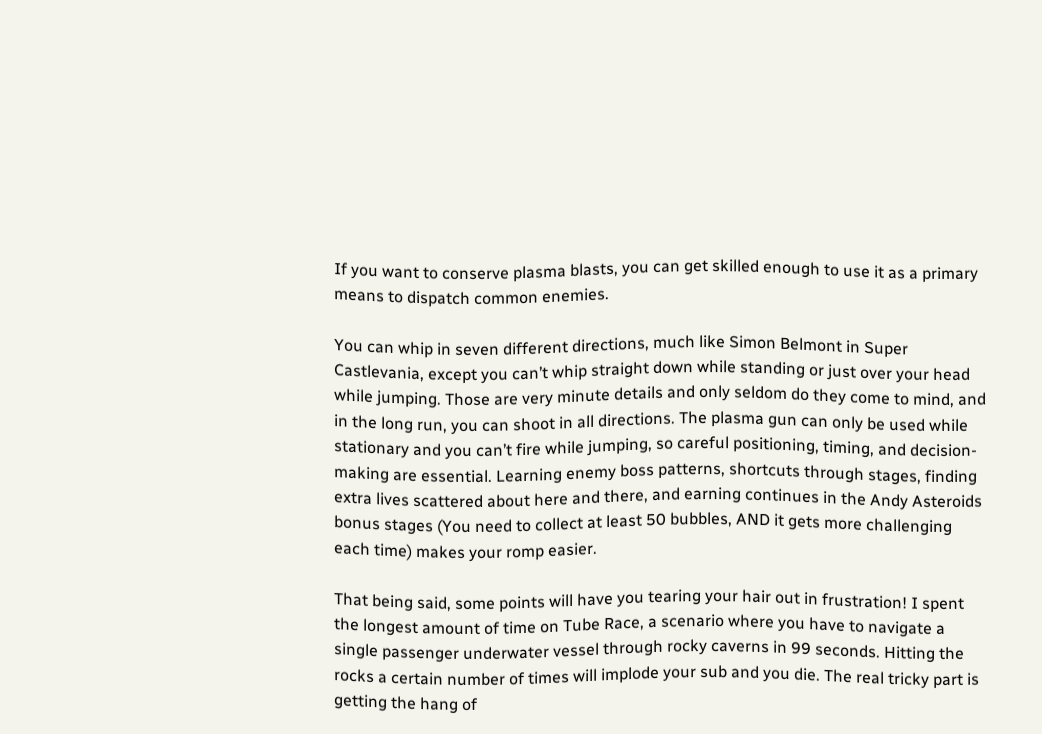If you want to conserve plasma blasts, you can get skilled enough to use it as a primary means to dispatch common enemies.

You can whip in seven different directions, much like Simon Belmont in Super Castlevania, except you can’t whip straight down while standing or just over your head while jumping. Those are very minute details and only seldom do they come to mind, and in the long run, you can shoot in all directions. The plasma gun can only be used while stationary and you can’t fire while jumping, so careful positioning, timing, and decision-making are essential. Learning enemy boss patterns, shortcuts through stages, finding extra lives scattered about here and there, and earning continues in the Andy Asteroids bonus stages (You need to collect at least 50 bubbles, AND it gets more challenging each time) makes your romp easier.

That being said, some points will have you tearing your hair out in frustration! I spent the longest amount of time on Tube Race, a scenario where you have to navigate a single passenger underwater vessel through rocky caverns in 99 seconds. Hitting the rocks a certain number of times will implode your sub and you die. The real tricky part is getting the hang of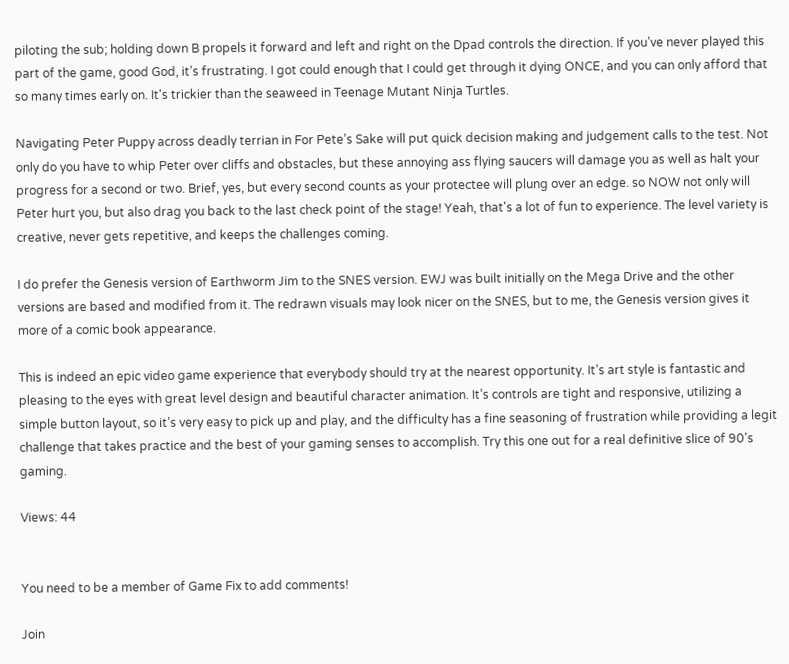piloting the sub; holding down B propels it forward and left and right on the Dpad controls the direction. If you’ve never played this part of the game, good God, it’s frustrating. I got could enough that I could get through it dying ONCE, and you can only afford that so many times early on. It's trickier than the seaweed in Teenage Mutant Ninja Turtles.

Navigating Peter Puppy across deadly terrian in For Pete’s Sake will put quick decision making and judgement calls to the test. Not only do you have to whip Peter over cliffs and obstacles, but these annoying ass flying saucers will damage you as well as halt your progress for a second or two. Brief, yes, but every second counts as your protectee will plung over an edge. so NOW not only will Peter hurt you, but also drag you back to the last check point of the stage! Yeah, that's a lot of fun to experience. The level variety is creative, never gets repetitive, and keeps the challenges coming.

I do prefer the Genesis version of Earthworm Jim to the SNES version. EWJ was built initially on the Mega Drive and the other versions are based and modified from it. The redrawn visuals may look nicer on the SNES, but to me, the Genesis version gives it more of a comic book appearance.

This is indeed an epic video game experience that everybody should try at the nearest opportunity. It’s art style is fantastic and pleasing to the eyes with great level design and beautiful character animation. It’s controls are tight and responsive, utilizing a simple button layout, so it’s very easy to pick up and play, and the difficulty has a fine seasoning of frustration while providing a legit challenge that takes practice and the best of your gaming senses to accomplish. Try this one out for a real definitive slice of 90's gaming.

Views: 44


You need to be a member of Game Fix to add comments!

Join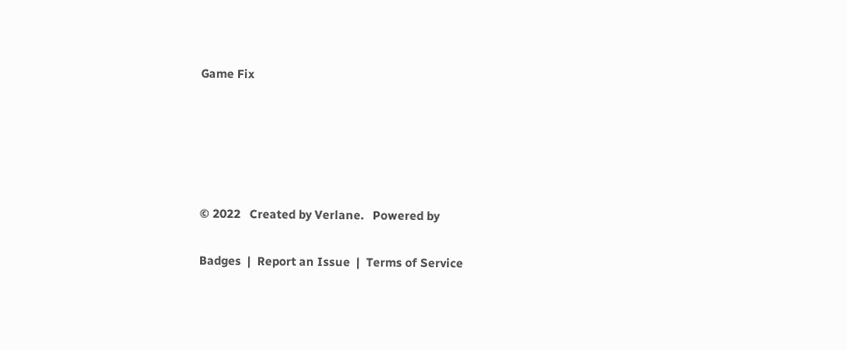Game Fix





© 2022   Created by Verlane.   Powered by

Badges  |  Report an Issue  |  Terms of Service